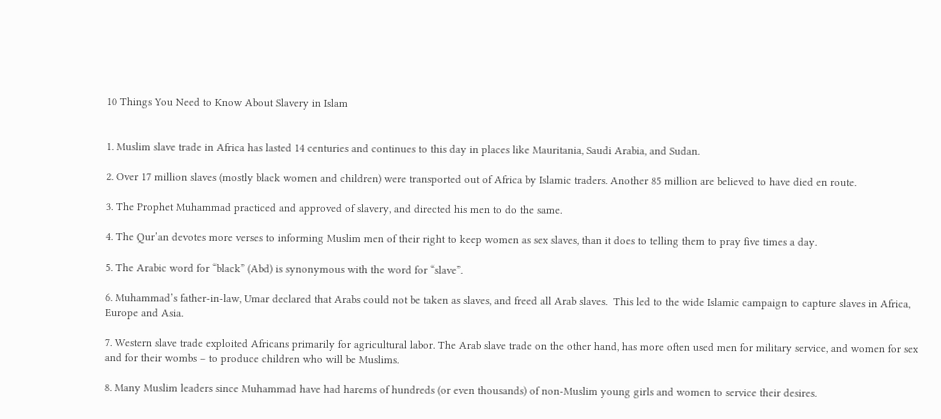10 Things You Need to Know About Slavery in Islam


1. Muslim slave trade in Africa has lasted 14 centuries and continues to this day in places like Mauritania, Saudi Arabia, and Sudan.

2. Over 17 million slaves (mostly black women and children) were transported out of Africa by Islamic traders. Another 85 million are believed to have died en route.

3. The Prophet Muhammad practiced and approved of slavery, and directed his men to do the same.

4. The Qur’an devotes more verses to informing Muslim men of their right to keep women as sex slaves, than it does to telling them to pray five times a day.

5. The Arabic word for “black” (Abd) is synonymous with the word for “slave”.

6. Muhammad’s father-in-law, Umar declared that Arabs could not be taken as slaves, and freed all Arab slaves.  This led to the wide Islamic campaign to capture slaves in Africa, Europe and Asia.

7. Western slave trade exploited Africans primarily for agricultural labor. The Arab slave trade on the other hand, has more often used men for military service, and women for sex and for their wombs – to produce children who will be Muslims.

8. Many Muslim leaders since Muhammad have had harems of hundreds (or even thousands) of non-Muslim young girls and women to service their desires.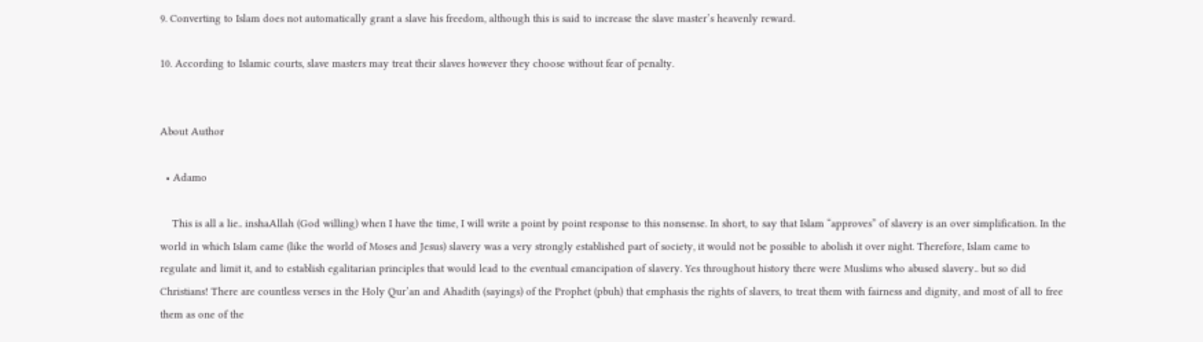9. Converting to Islam does not automatically grant a slave his freedom, although this is said to increase the slave master’s heavenly reward.

10. According to Islamic courts, slave masters may treat their slaves however they choose without fear of penalty.


About Author

  • Adamo

    This is all a lie.. inshaAllah (God willing) when I have the time, I will write a point by point response to this nonsense. In short, to say that Islam “approves” of slavery is an over simplification. In the world in which Islam came (like the world of Moses and Jesus) slavery was a very strongly established part of society, it would not be possible to abolish it over night. Therefore, Islam came to regulate and limit it, and to establish egalitarian principles that would lead to the eventual emancipation of slavery. Yes throughout history there were Muslims who abused slavery.. but so did Christians! There are countless verses in the Holy Qur’an and Ahadith (sayings) of the Prophet (pbuh) that emphasis the rights of slavers, to treat them with fairness and dignity, and most of all to free them as one of the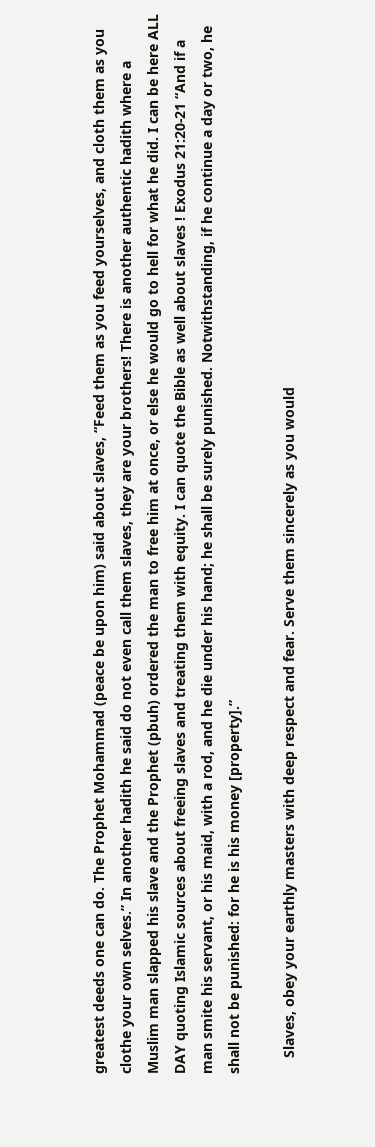greatest deeds one can do. The Prophet Mohammad (peace be upon him) said about slaves, “Feed them as you feed yourselves, and cloth them as you clothe your own selves.” In another hadith he said do not even call them slaves, they are your brothers! There is another authentic hadith where a Muslim man slapped his slave and the Prophet (pbuh) ordered the man to free him at once, or else he would go to hell for what he did. I can be here ALL DAY quoting Islamic sources about freeing slaves and treating them with equity. I can quote the Bible as well about slaves ! Exodus 21:20-21 “And if a man smite his servant, or his maid, with a rod, and he die under his hand; he shall be surely punished. Notwithstanding, if he continue a day or two, he shall not be punished: for he is his money [property].”

    Slaves, obey your earthly masters with deep respect and fear. Serve them sincerely as you would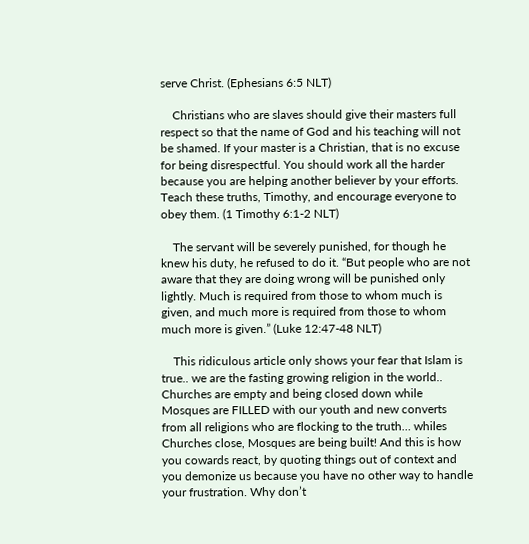serve Christ. (Ephesians 6:5 NLT)

    Christians who are slaves should give their masters full respect so that the name of God and his teaching will not be shamed. If your master is a Christian, that is no excuse for being disrespectful. You should work all the harder because you are helping another believer by your efforts. Teach these truths, Timothy, and encourage everyone to obey them. (1 Timothy 6:1-2 NLT)

    The servant will be severely punished, for though he knew his duty, he refused to do it. “But people who are not aware that they are doing wrong will be punished only lightly. Much is required from those to whom much is given, and much more is required from those to whom much more is given.” (Luke 12:47-48 NLT)

    This ridiculous article only shows your fear that Islam is true.. we are the fasting growing religion in the world.. Churches are empty and being closed down while Mosques are FILLED with our youth and new converts from all religions who are flocking to the truth… whiles Churches close, Mosques are being built! And this is how you cowards react, by quoting things out of context and you demonize us because you have no other way to handle your frustration. Why don’t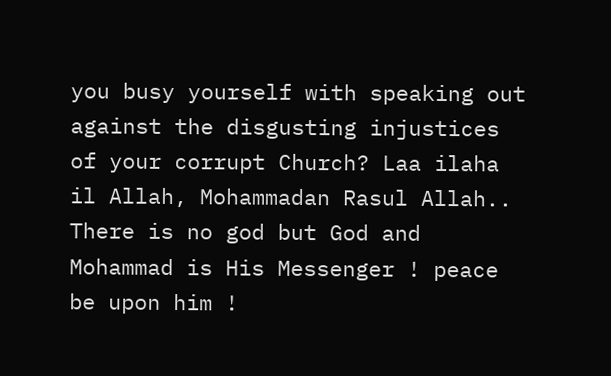you busy yourself with speaking out against the disgusting injustices of your corrupt Church? Laa ilaha il Allah, Mohammadan Rasul Allah.. There is no god but God and Mohammad is His Messenger ! peace be upon him !